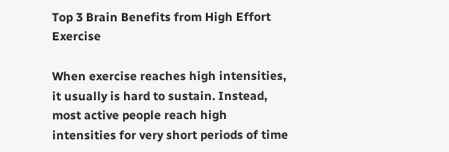Top 3 Brain Benefits from High Effort Exercise

When exercise reaches high intensities, it usually is hard to sustain. Instead, most active people reach high intensities for very short periods of time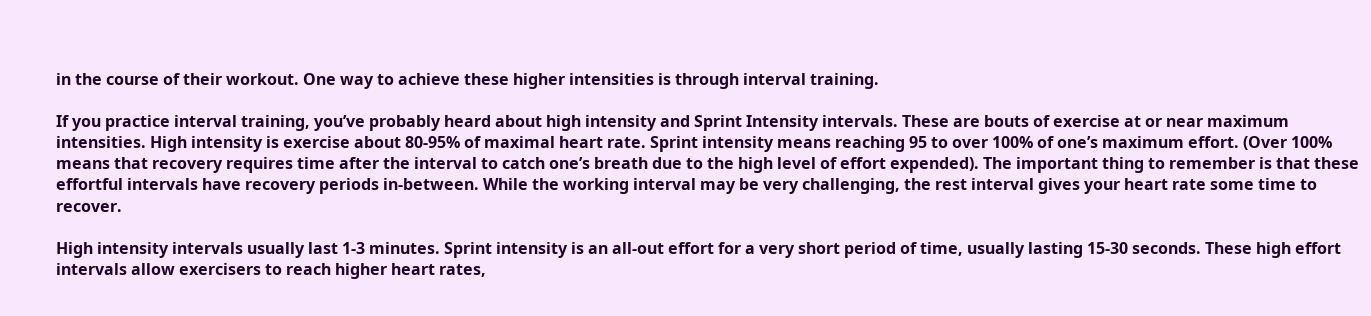in the course of their workout. One way to achieve these higher intensities is through interval training.

If you practice interval training, you’ve probably heard about high intensity and Sprint Intensity intervals. These are bouts of exercise at or near maximum intensities. High intensity is exercise about 80-95% of maximal heart rate. Sprint intensity means reaching 95 to over 100% of one’s maximum effort. (Over 100% means that recovery requires time after the interval to catch one’s breath due to the high level of effort expended). The important thing to remember is that these effortful intervals have recovery periods in-between. While the working interval may be very challenging, the rest interval gives your heart rate some time to recover.

High intensity intervals usually last 1-3 minutes. Sprint intensity is an all-out effort for a very short period of time, usually lasting 15-30 seconds. These high effort intervals allow exercisers to reach higher heart rates,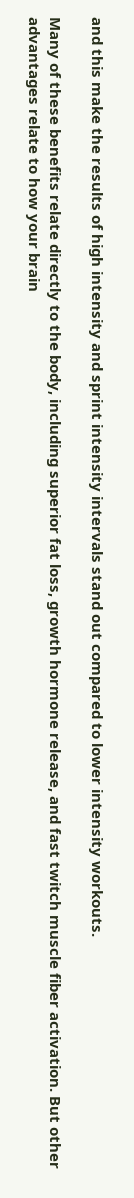and this make the results of high intensity and sprint intensity intervals stand out compared to lower intensity workouts.

Many of these benefits relate directly to the body, including superior fat loss, growth hormone release, and fast twitch muscle fiber activation. But other advantages relate to how your brain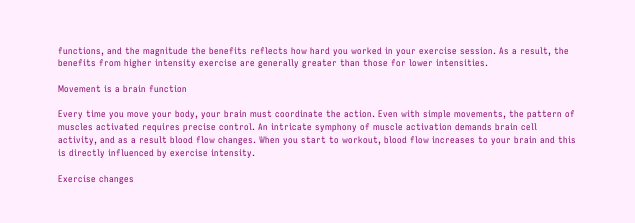functions, and the magnitude the benefits reflects how hard you worked in your exercise session. As a result, the benefits from higher intensity exercise are generally greater than those for lower intensities.

Movement is a brain function

Every time you move your body, your brain must coordinate the action. Even with simple movements, the pattern of muscles activated requires precise control. An intricate symphony of muscle activation demands brain cell activity, and as a result blood flow changes. When you start to workout, blood flow increases to your brain and this is directly influenced by exercise intensity.

Exercise changes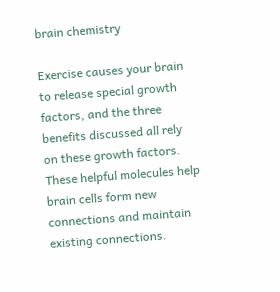brain chemistry

Exercise causes your brain to release special growth factors, and the three benefits discussed all rely on these growth factors. These helpful molecules help brain cells form new connections and maintain existing connections.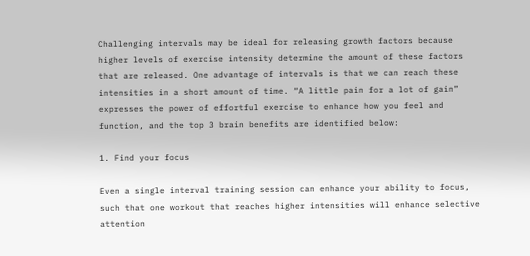Challenging intervals may be ideal for releasing growth factors because higher levels of exercise intensity determine the amount of these factors that are released. One advantage of intervals is that we can reach these intensities in a short amount of time. “A little pain for a lot of gain” expresses the power of effortful exercise to enhance how you feel and function, and the top 3 brain benefits are identified below:

1. Find your focus

Even a single interval training session can enhance your ability to focus, such that one workout that reaches higher intensities will enhance selective attention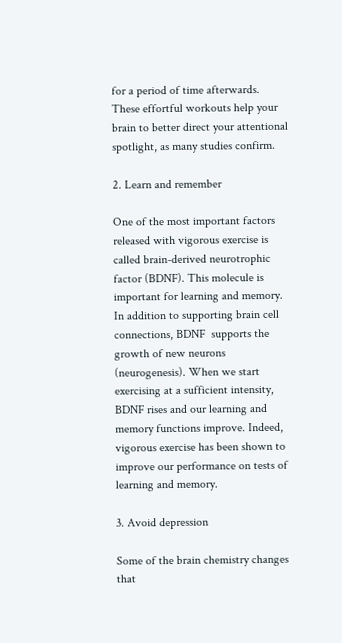for a period of time afterwards. These effortful workouts help your brain to better direct your attentional spotlight, as many studies confirm.

2. Learn and remember

One of the most important factors released with vigorous exercise is called brain-derived neurotrophic factor (BDNF). This molecule is important for learning and memory. In addition to supporting brain cell connections, BDNF  supports the growth of new neurons (neurogenesis). When we start exercising at a sufficient intensity, BDNF rises and our learning and memory functions improve. Indeed, vigorous exercise has been shown to improve our performance on tests of learning and memory.

3. Avoid depression

Some of the brain chemistry changes that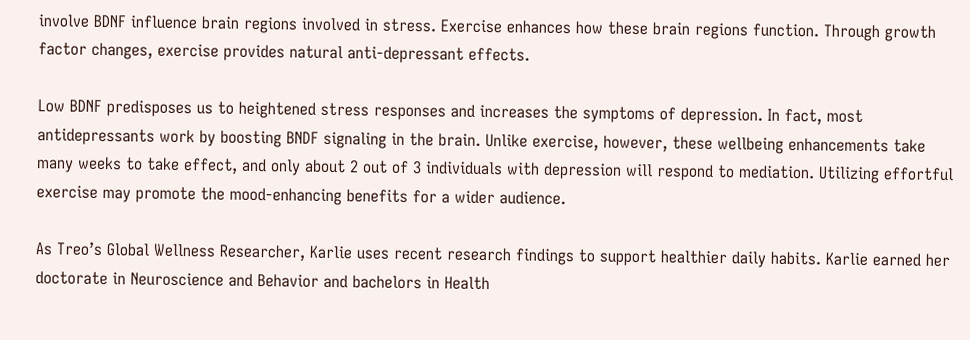involve BDNF influence brain regions involved in stress. Exercise enhances how these brain regions function. Through growth factor changes, exercise provides natural anti-depressant effects.

Low BDNF predisposes us to heightened stress responses and increases the symptoms of depression. In fact, most antidepressants work by boosting BNDF signaling in the brain. Unlike exercise, however, these wellbeing enhancements take many weeks to take effect, and only about 2 out of 3 individuals with depression will respond to mediation. Utilizing effortful exercise may promote the mood-enhancing benefits for a wider audience.

As Treo’s Global Wellness Researcher, Karlie uses recent research findings to support healthier daily habits. Karlie earned her doctorate in Neuroscience and Behavior and bachelors in Health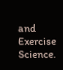and Exercise Science.